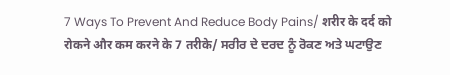7 Ways To Prevent And Reduce Body Pains/ शरीर के दर्द को रोकने और कम करने के 7 तरीके/ ਸਰੀਰ ਦੇ ਦਰਦ ਨੂੰ ਰੋਕਣ ਅਤੇ ਘਟਾਉਣ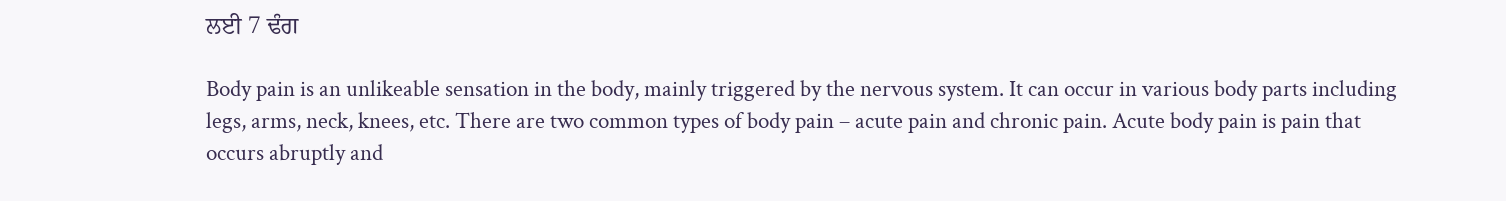ਲਈ 7 ਢੰਗ

Body pain is an unlikeable sensation in the body, mainly triggered by the nervous system. It can occur in various body parts including legs, arms, neck, knees, etc. There are two common types of body pain – acute pain and chronic pain. Acute body pain is pain that occurs abruptly and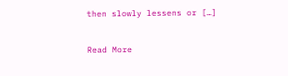then slowly lessens or […]

Read More